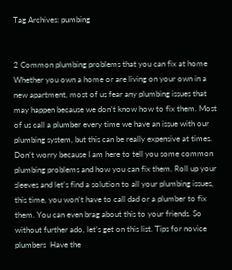Tag Archives: pumbing


2 Common plumbing problems that you can fix at home Whether you own a home or are living on your own in a new apartment, most of us fear any plumbing issues that may happen because we don’t know how to fix them. Most of us call a plumber every time we have an issue with our plumbing system, but this can be really expensive at times. Don’t worry because I am here to tell you some common plumbing problems and how you can fix them. Roll up your sleeves and let’s find a solution to all your plumbing issues, this time, you won’t have to call dad or a plumber to fix them. You can even brag about this to your friends. So without further ado, let’s get on this list. Tips for novice plumbers  Have the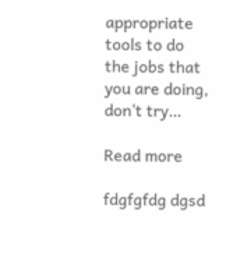appropriate tools to do the jobs that you are doing, don’t try…

Read more

fdgfgfdg dgsd